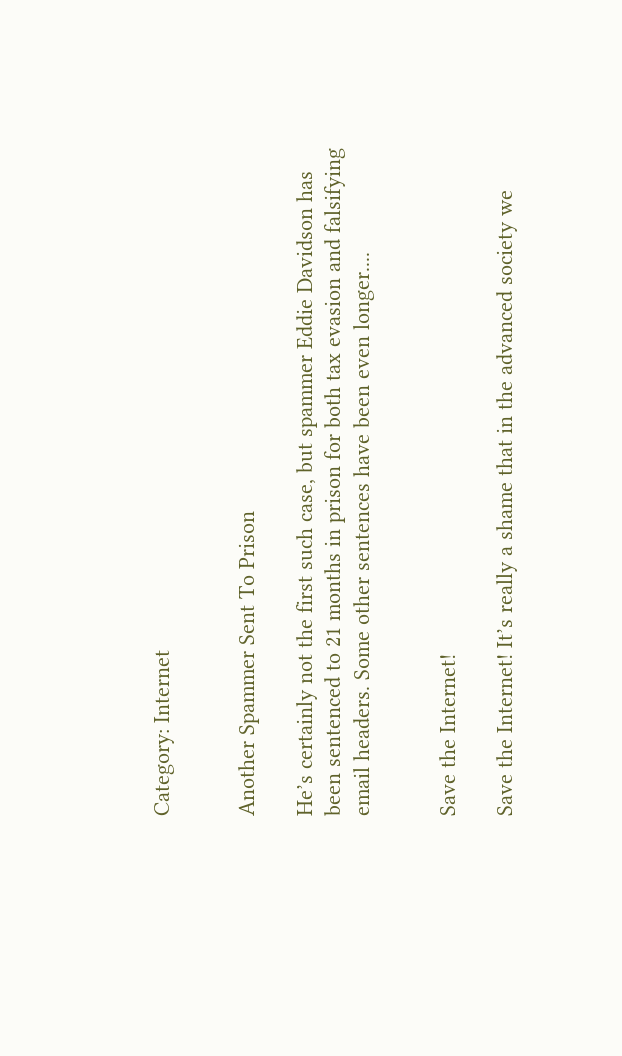Category: Internet


Another Spammer Sent To Prison

He’s certainly not the first such case, but spammer Eddie Davidson has been sentenced to 21 months in prison for both tax evasion and falsifying email headers. Some other sentences have been even longer....


Save the Internet!

Save the Internet! It’s really a shame that in the advanced society we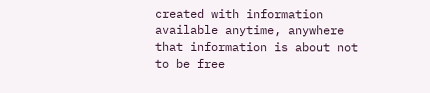created with information available anytime, anywhere that information is about not to be free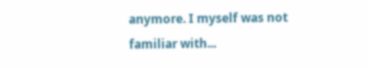anymore. I myself was not familiar with...